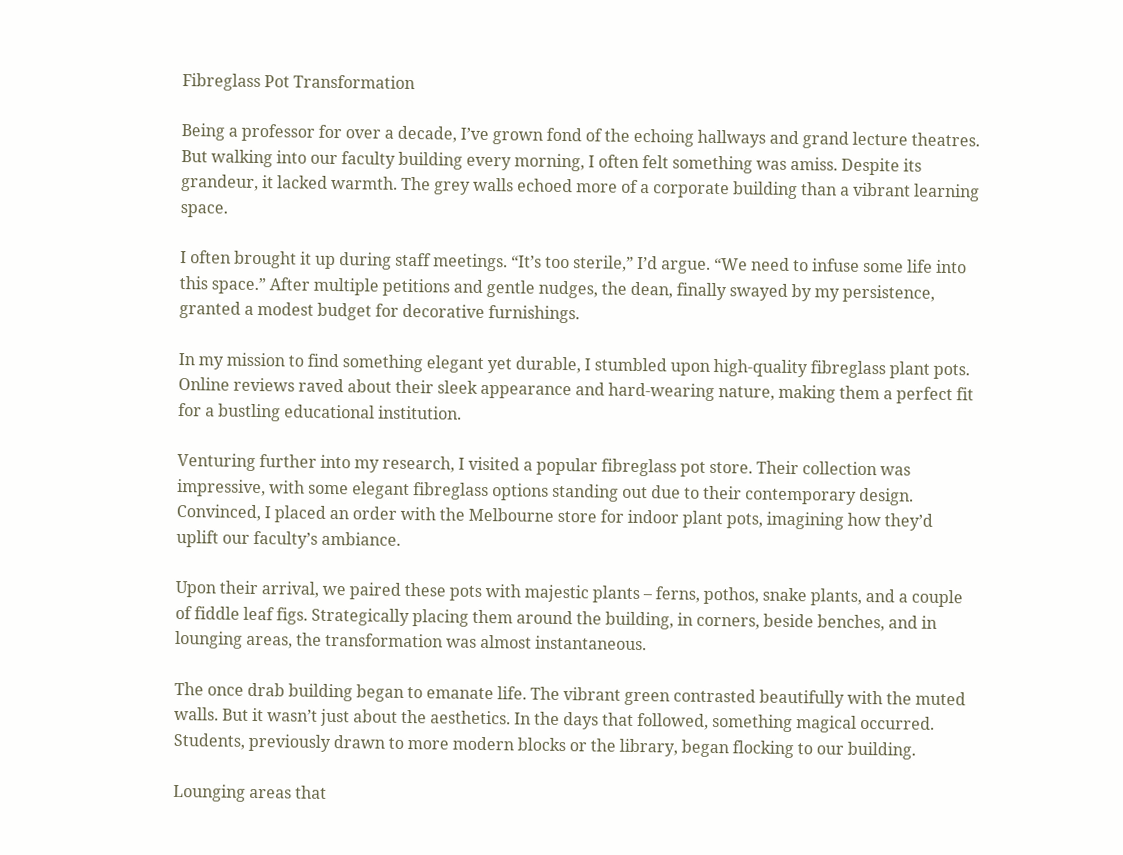Fibreglass Pot Transformation

Being a professor for over a decade, I’ve grown fond of the echoing hallways and grand lecture theatres. But walking into our faculty building every morning, I often felt something was amiss. Despite its grandeur, it lacked warmth. The grey walls echoed more of a corporate building than a vibrant learning space.

I often brought it up during staff meetings. “It’s too sterile,” I’d argue. “We need to infuse some life into this space.” After multiple petitions and gentle nudges, the dean, finally swayed by my persistence, granted a modest budget for decorative furnishings.

In my mission to find something elegant yet durable, I stumbled upon high-quality fibreglass plant pots. Online reviews raved about their sleek appearance and hard-wearing nature, making them a perfect fit for a bustling educational institution.

Venturing further into my research, I visited a popular fibreglass pot store. Their collection was impressive, with some elegant fibreglass options standing out due to their contemporary design. Convinced, I placed an order with the Melbourne store for indoor plant pots, imagining how they’d uplift our faculty’s ambiance.

Upon their arrival, we paired these pots with majestic plants – ferns, pothos, snake plants, and a couple of fiddle leaf figs. Strategically placing them around the building, in corners, beside benches, and in lounging areas, the transformation was almost instantaneous.

The once drab building began to emanate life. The vibrant green contrasted beautifully with the muted walls. But it wasn’t just about the aesthetics. In the days that followed, something magical occurred. Students, previously drawn to more modern blocks or the library, began flocking to our building.

Lounging areas that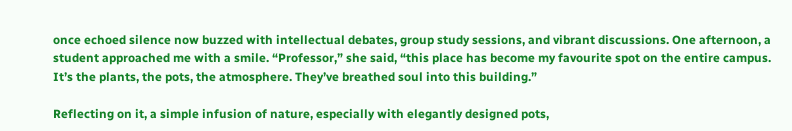once echoed silence now buzzed with intellectual debates, group study sessions, and vibrant discussions. One afternoon, a student approached me with a smile. “Professor,” she said, “this place has become my favourite spot on the entire campus. It’s the plants, the pots, the atmosphere. They’ve breathed soul into this building.”

Reflecting on it, a simple infusion of nature, especially with elegantly designed pots,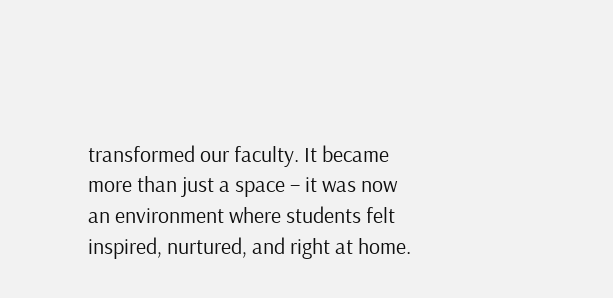transformed our faculty. It became more than just a space – it was now an environment where students felt inspired, nurtured, and right at home.